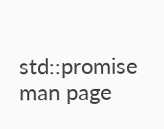std::promise man page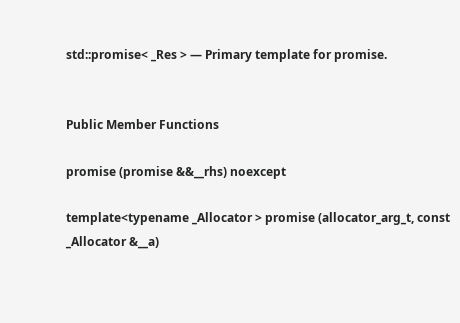std::promise< _Res > — Primary template for promise.


Public Member Functions

promise (promise &&__rhs) noexcept

template<typename _Allocator > promise (allocator_arg_t, const _Allocator &__a)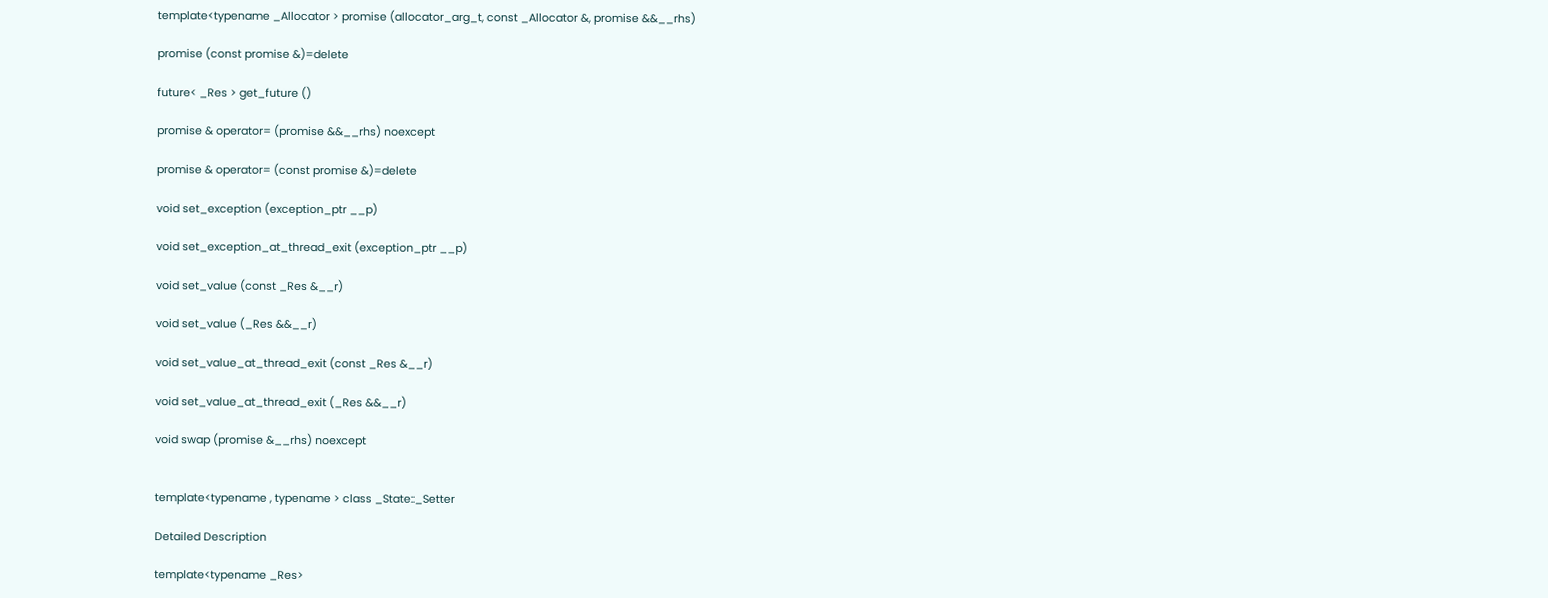template<typename _Allocator > promise (allocator_arg_t, const _Allocator &, promise &&__rhs)

promise (const promise &)=delete

future< _Res > get_future ()

promise & operator= (promise &&__rhs) noexcept

promise & operator= (const promise &)=delete

void set_exception (exception_ptr __p)

void set_exception_at_thread_exit (exception_ptr __p)

void set_value (const _Res &__r)

void set_value (_Res &&__r)

void set_value_at_thread_exit (const _Res &__r)

void set_value_at_thread_exit (_Res &&__r)

void swap (promise &__rhs) noexcept


template<typename , typename > class _State::_Setter

Detailed Description

template<typename _Res>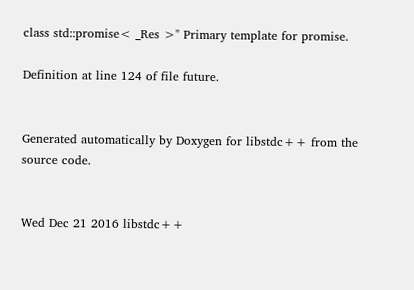class std::promise< _Res >" Primary template for promise.

Definition at line 124 of file future.


Generated automatically by Doxygen for libstdc++ from the source code.


Wed Dec 21 2016 libstdc++